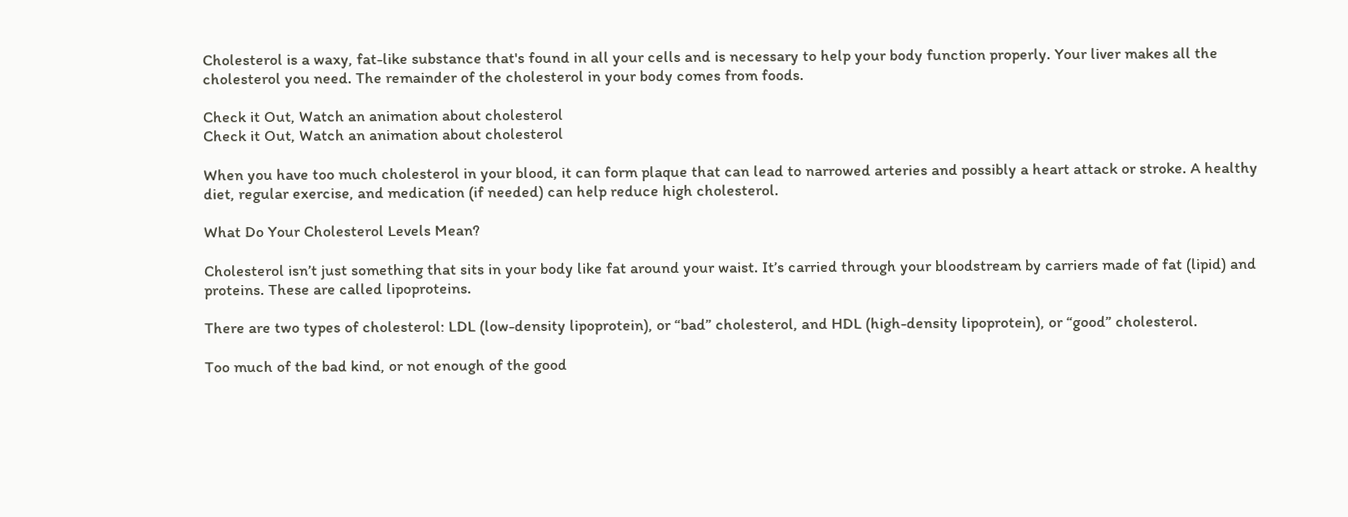Cholesterol is a waxy, fat-like substance that's found in all your cells and is necessary to help your body function properly. Your liver makes all the cholesterol you need. The remainder of the cholesterol in your body comes from foods.

Check it Out, Watch an animation about cholesterol
Check it Out, Watch an animation about cholesterol

When you have too much cholesterol in your blood, it can form plaque that can lead to narrowed arteries and possibly a heart attack or stroke. A healthy diet, regular exercise, and medication (if needed) can help reduce high cholesterol.

What Do Your Cholesterol Levels Mean?

Cholesterol isn’t just something that sits in your body like fat around your waist. It’s carried through your bloodstream by carriers made of fat (lipid) and proteins. These are called lipoproteins.

There are two types of cholesterol: LDL (low-density lipoprotein), or “bad” cholesterol, and HDL (high-density lipoprotein), or “good” cholesterol.

Too much of the bad kind, or not enough of the good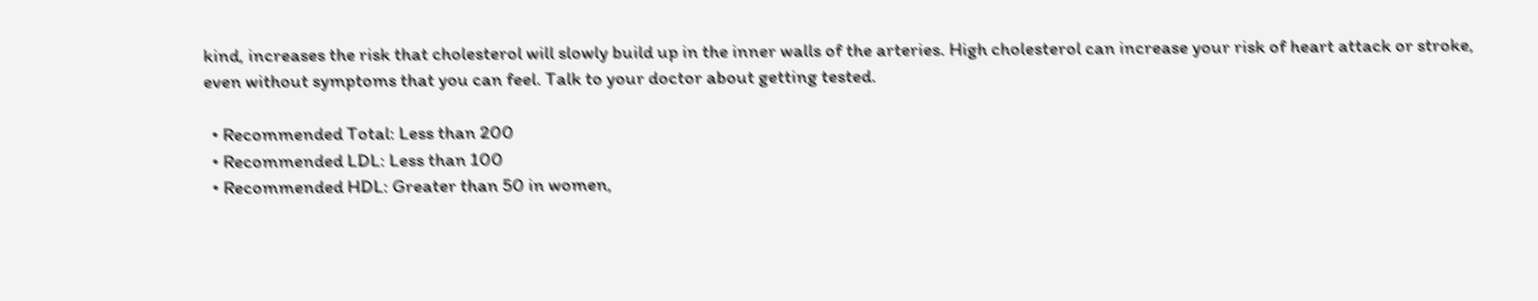kind, increases the risk that cholesterol will slowly build up in the inner walls of the arteries. High cholesterol can increase your risk of heart attack or stroke, even without symptoms that you can feel. Talk to your doctor about getting tested.

  • Recommended Total: Less than 200
  • Recommended LDL: Less than 100
  • Recommended HDL: Greater than 50 in women,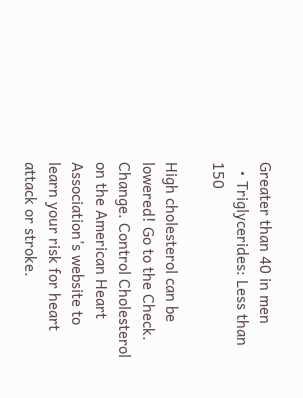Greater than 40 in men
  • Triglycerides: Less than 150

High cholesterol can be lowered! Go to the Check. Change. Control Cholesterol on the American Heart Association’s website to learn your risk for heart attack or stroke.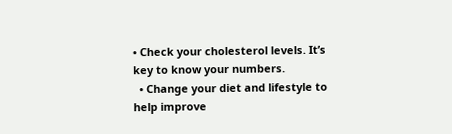• Check your cholesterol levels. It’s key to know your numbers.
  • Change your diet and lifestyle to help improve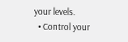your levels.
  • Control your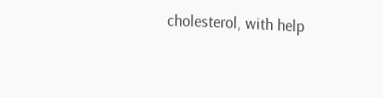cholesterol, with help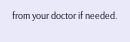from your doctor if needed.